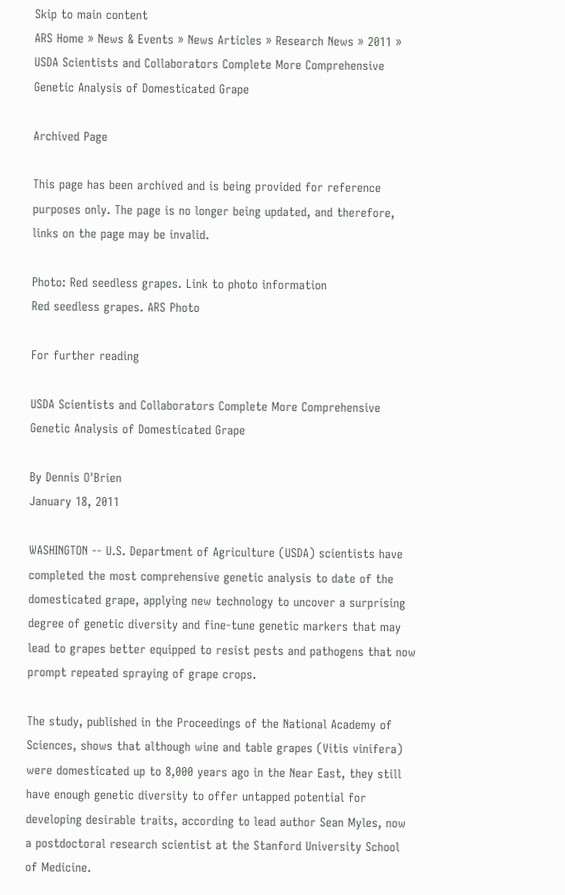Skip to main content
ARS Home » News & Events » News Articles » Research News » 2011 » USDA Scientists and Collaborators Complete More Comprehensive Genetic Analysis of Domesticated Grape

Archived Page

This page has been archived and is being provided for reference purposes only. The page is no longer being updated, and therefore, links on the page may be invalid.

Photo: Red seedless grapes. Link to photo information
Red seedless grapes. ARS Photo

For further reading

USDA Scientists and Collaborators Complete More Comprehensive Genetic Analysis of Domesticated Grape

By Dennis O'Brien
January 18, 2011

WASHINGTON -- U.S. Department of Agriculture (USDA) scientists have completed the most comprehensive genetic analysis to date of the domesticated grape, applying new technology to uncover a surprising degree of genetic diversity and fine-tune genetic markers that may lead to grapes better equipped to resist pests and pathogens that now prompt repeated spraying of grape crops.

The study, published in the Proceedings of the National Academy of Sciences, shows that although wine and table grapes (Vitis vinifera) were domesticated up to 8,000 years ago in the Near East, they still have enough genetic diversity to offer untapped potential for developing desirable traits, according to lead author Sean Myles, now a postdoctoral research scientist at the Stanford University School of Medicine.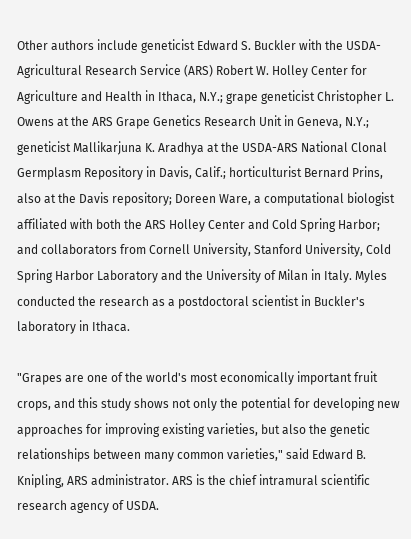Other authors include geneticist Edward S. Buckler with the USDA-Agricultural Research Service (ARS) Robert W. Holley Center for Agriculture and Health in Ithaca, N.Y.; grape geneticist Christopher L. Owens at the ARS Grape Genetics Research Unit in Geneva, N.Y.; geneticist Mallikarjuna K. Aradhya at the USDA-ARS National Clonal Germplasm Repository in Davis, Calif.; horticulturist Bernard Prins, also at the Davis repository; Doreen Ware, a computational biologist affiliated with both the ARS Holley Center and Cold Spring Harbor; and collaborators from Cornell University, Stanford University, Cold Spring Harbor Laboratory and the University of Milan in Italy. Myles conducted the research as a postdoctoral scientist in Buckler's laboratory in Ithaca.

"Grapes are one of the world's most economically important fruit crops, and this study shows not only the potential for developing new approaches for improving existing varieties, but also the genetic relationships between many common varieties," said Edward B. Knipling, ARS administrator. ARS is the chief intramural scientific research agency of USDA.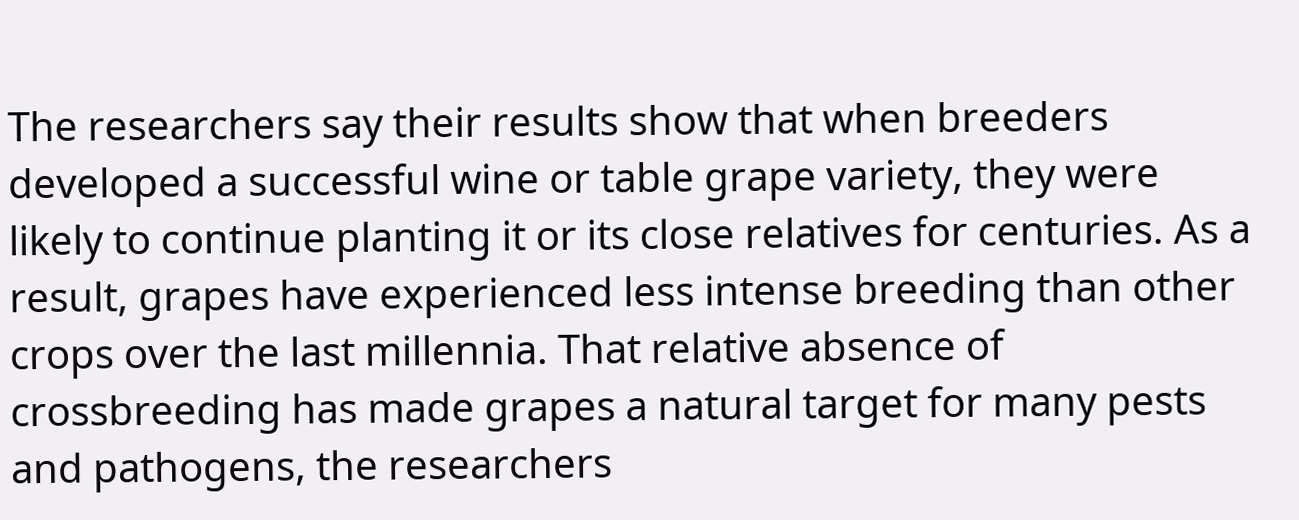The researchers say their results show that when breeders developed a successful wine or table grape variety, they were likely to continue planting it or its close relatives for centuries. As a result, grapes have experienced less intense breeding than other crops over the last millennia. That relative absence of crossbreeding has made grapes a natural target for many pests and pathogens, the researchers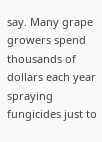say. Many grape growers spend thousands of dollars each year spraying fungicides just to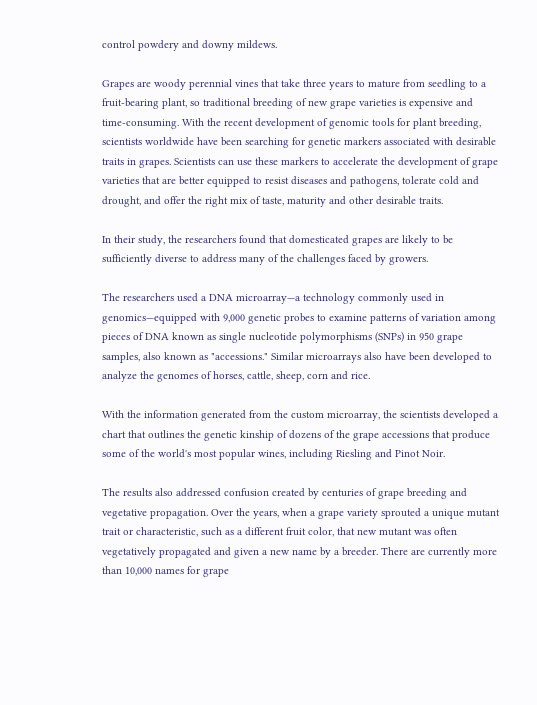control powdery and downy mildews.

Grapes are woody perennial vines that take three years to mature from seedling to a fruit-bearing plant, so traditional breeding of new grape varieties is expensive and time-consuming. With the recent development of genomic tools for plant breeding, scientists worldwide have been searching for genetic markers associated with desirable traits in grapes. Scientists can use these markers to accelerate the development of grape varieties that are better equipped to resist diseases and pathogens, tolerate cold and drought, and offer the right mix of taste, maturity and other desirable traits.

In their study, the researchers found that domesticated grapes are likely to be sufficiently diverse to address many of the challenges faced by growers.

The researchers used a DNA microarray—a technology commonly used in genomics—equipped with 9,000 genetic probes to examine patterns of variation among pieces of DNA known as single nucleotide polymorphisms (SNPs) in 950 grape samples, also known as "accessions." Similar microarrays also have been developed to analyze the genomes of horses, cattle, sheep, corn and rice.

With the information generated from the custom microarray, the scientists developed a chart that outlines the genetic kinship of dozens of the grape accessions that produce some of the world's most popular wines, including Riesling and Pinot Noir.

The results also addressed confusion created by centuries of grape breeding and vegetative propagation. Over the years, when a grape variety sprouted a unique mutant trait or characteristic, such as a different fruit color, that new mutant was often vegetatively propagated and given a new name by a breeder. There are currently more than 10,000 names for grape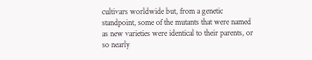cultivars worldwide but, from a genetic standpoint, some of the mutants that were named as new varieties were identical to their parents, or so nearly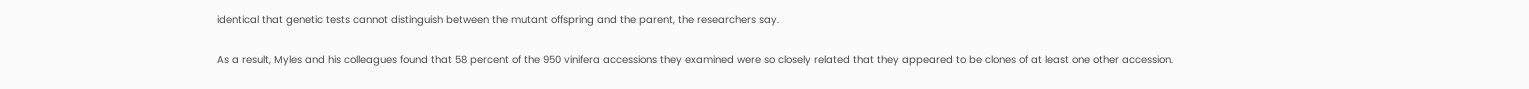identical that genetic tests cannot distinguish between the mutant offspring and the parent, the researchers say.

As a result, Myles and his colleagues found that 58 percent of the 950 vinifera accessions they examined were so closely related that they appeared to be clones of at least one other accession.